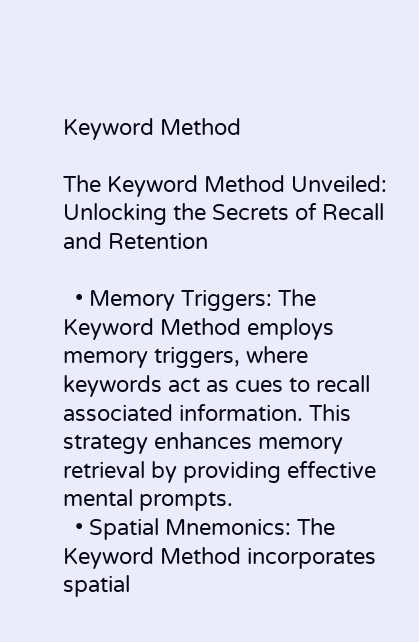Keyword Method

The Keyword Method Unveiled: Unlocking the Secrets of Recall and Retention

  • Memory Triggers: The Keyword Method employs memory triggers, where keywords act as cues to recall associated information. This strategy enhances memory retrieval by providing effective mental prompts.
  • Spatial Mnemonics: The Keyword Method incorporates spatial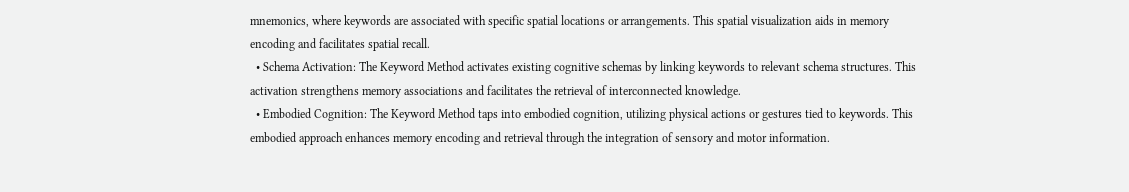mnemonics, where keywords are associated with specific spatial locations or arrangements. This spatial visualization aids in memory encoding and facilitates spatial recall.
  • Schema Activation: The Keyword Method activates existing cognitive schemas by linking keywords to relevant schema structures. This activation strengthens memory associations and facilitates the retrieval of interconnected knowledge.
  • Embodied Cognition: The Keyword Method taps into embodied cognition, utilizing physical actions or gestures tied to keywords. This embodied approach enhances memory encoding and retrieval through the integration of sensory and motor information.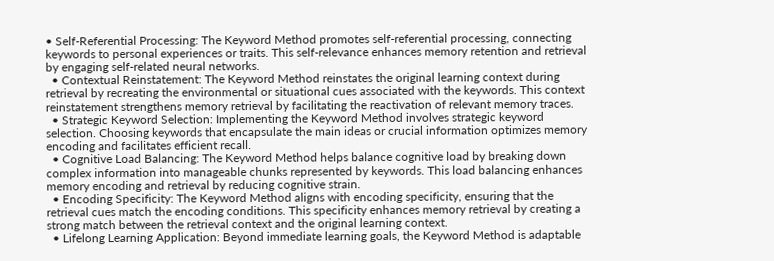• Self-Referential Processing: The Keyword Method promotes self-referential processing, connecting keywords to personal experiences or traits. This self-relevance enhances memory retention and retrieval by engaging self-related neural networks.
  • Contextual Reinstatement: The Keyword Method reinstates the original learning context during retrieval by recreating the environmental or situational cues associated with the keywords. This context reinstatement strengthens memory retrieval by facilitating the reactivation of relevant memory traces.
  • Strategic Keyword Selection: Implementing the Keyword Method involves strategic keyword selection. Choosing keywords that encapsulate the main ideas or crucial information optimizes memory encoding and facilitates efficient recall.
  • Cognitive Load Balancing: The Keyword Method helps balance cognitive load by breaking down complex information into manageable chunks represented by keywords. This load balancing enhances memory encoding and retrieval by reducing cognitive strain.
  • Encoding Specificity: The Keyword Method aligns with encoding specificity, ensuring that the retrieval cues match the encoding conditions. This specificity enhances memory retrieval by creating a strong match between the retrieval context and the original learning context.
  • Lifelong Learning Application: Beyond immediate learning goals, the Keyword Method is adaptable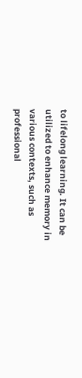to lifelong learning. It can be utilized to enhance memory in various contexts, such as professional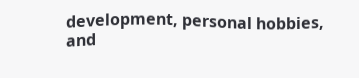development, personal hobbies, and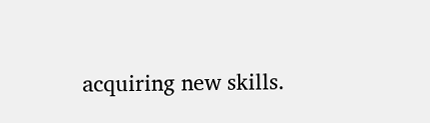acquiring new skills.